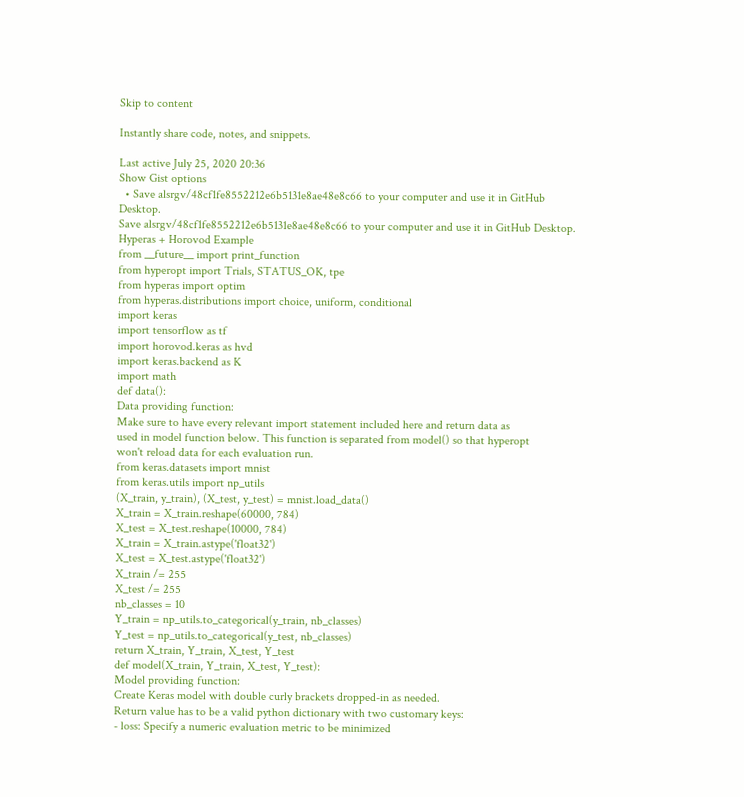Skip to content

Instantly share code, notes, and snippets.

Last active July 25, 2020 20:36
Show Gist options
  • Save alsrgv/48cf1fe8552212e6b5131e8ae48e8c66 to your computer and use it in GitHub Desktop.
Save alsrgv/48cf1fe8552212e6b5131e8ae48e8c66 to your computer and use it in GitHub Desktop.
Hyperas + Horovod Example
from __future__ import print_function
from hyperopt import Trials, STATUS_OK, tpe
from hyperas import optim
from hyperas.distributions import choice, uniform, conditional
import keras
import tensorflow as tf
import horovod.keras as hvd
import keras.backend as K
import math
def data():
Data providing function:
Make sure to have every relevant import statement included here and return data as
used in model function below. This function is separated from model() so that hyperopt
won't reload data for each evaluation run.
from keras.datasets import mnist
from keras.utils import np_utils
(X_train, y_train), (X_test, y_test) = mnist.load_data()
X_train = X_train.reshape(60000, 784)
X_test = X_test.reshape(10000, 784)
X_train = X_train.astype('float32')
X_test = X_test.astype('float32')
X_train /= 255
X_test /= 255
nb_classes = 10
Y_train = np_utils.to_categorical(y_train, nb_classes)
Y_test = np_utils.to_categorical(y_test, nb_classes)
return X_train, Y_train, X_test, Y_test
def model(X_train, Y_train, X_test, Y_test):
Model providing function:
Create Keras model with double curly brackets dropped-in as needed.
Return value has to be a valid python dictionary with two customary keys:
- loss: Specify a numeric evaluation metric to be minimized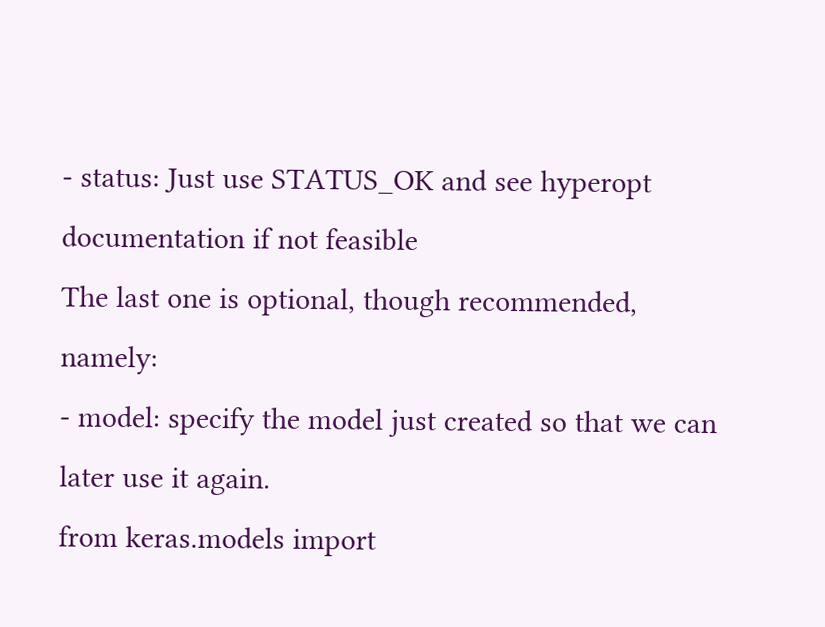- status: Just use STATUS_OK and see hyperopt documentation if not feasible
The last one is optional, though recommended, namely:
- model: specify the model just created so that we can later use it again.
from keras.models import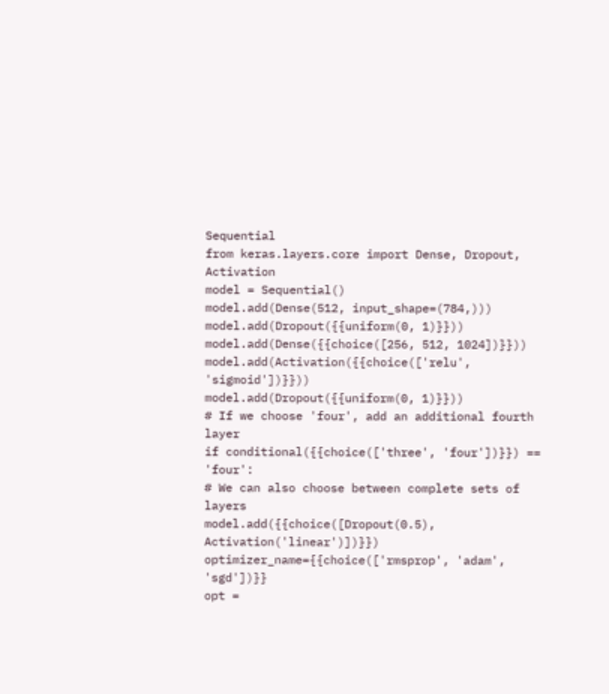Sequential
from keras.layers.core import Dense, Dropout, Activation
model = Sequential()
model.add(Dense(512, input_shape=(784,)))
model.add(Dropout({{uniform(0, 1)}}))
model.add(Dense({{choice([256, 512, 1024])}}))
model.add(Activation({{choice(['relu', 'sigmoid'])}}))
model.add(Dropout({{uniform(0, 1)}}))
# If we choose 'four', add an additional fourth layer
if conditional({{choice(['three', 'four'])}}) == 'four':
# We can also choose between complete sets of layers
model.add({{choice([Dropout(0.5), Activation('linear')])}})
optimizer_name={{choice(['rmsprop', 'adam', 'sgd'])}}
opt =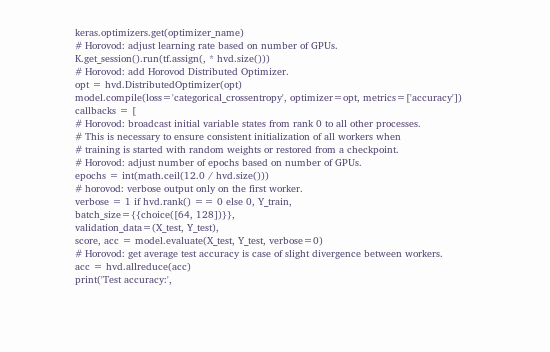keras.optimizers.get(optimizer_name)
# Horovod: adjust learning rate based on number of GPUs.
K.get_session().run(tf.assign(, * hvd.size()))
# Horovod: add Horovod Distributed Optimizer.
opt = hvd.DistributedOptimizer(opt)
model.compile(loss='categorical_crossentropy', optimizer=opt, metrics=['accuracy'])
callbacks = [
# Horovod: broadcast initial variable states from rank 0 to all other processes.
# This is necessary to ensure consistent initialization of all workers when
# training is started with random weights or restored from a checkpoint.
# Horovod: adjust number of epochs based on number of GPUs.
epochs = int(math.ceil(12.0 / hvd.size()))
# horovod: verbose output only on the first worker.
verbose = 1 if hvd.rank() == 0 else 0, Y_train,
batch_size={{choice([64, 128])}},
validation_data=(X_test, Y_test),
score, acc = model.evaluate(X_test, Y_test, verbose=0)
# Horovod: get average test accuracy is case of slight divergence between workers.
acc = hvd.allreduce(acc)
print('Test accuracy:',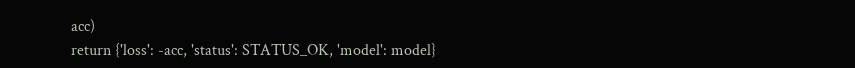acc)
return {'loss': -acc, 'status': STATUS_OK, 'model': model}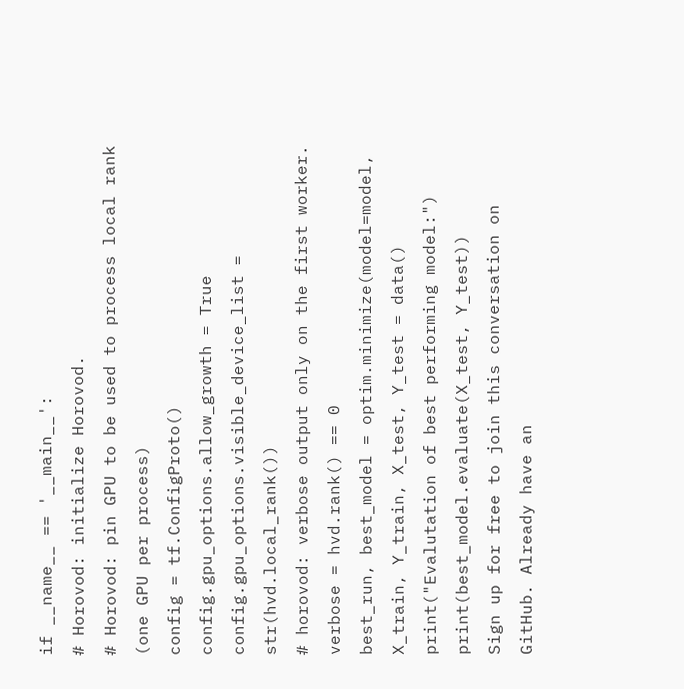if __name__ == '__main__':
# Horovod: initialize Horovod.
# Horovod: pin GPU to be used to process local rank (one GPU per process)
config = tf.ConfigProto()
config.gpu_options.allow_growth = True
config.gpu_options.visible_device_list = str(hvd.local_rank())
# horovod: verbose output only on the first worker.
verbose = hvd.rank() == 0
best_run, best_model = optim.minimize(model=model,
X_train, Y_train, X_test, Y_test = data()
print("Evalutation of best performing model:")
print(best_model.evaluate(X_test, Y_test))
Sign up for free to join this conversation on GitHub. Already have an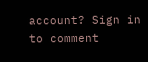account? Sign in to comment